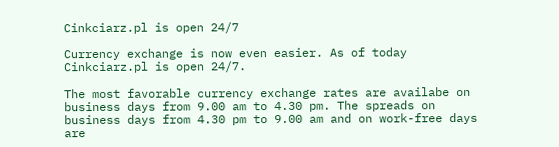Cinkciarz.pl is open 24/7

Currency exchange is now even easier. As of today Cinkciarz.pl is open 24/7.

The most favorable currency exchange rates are availabe on business days from 9.00 am to 4.30 pm. The spreads on business days from 4.30 pm to 9.00 am and on work-free days are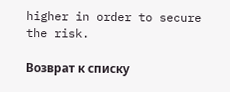higher in order to secure the risk.

Возврат к списку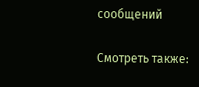сообщений

Смотреть также: